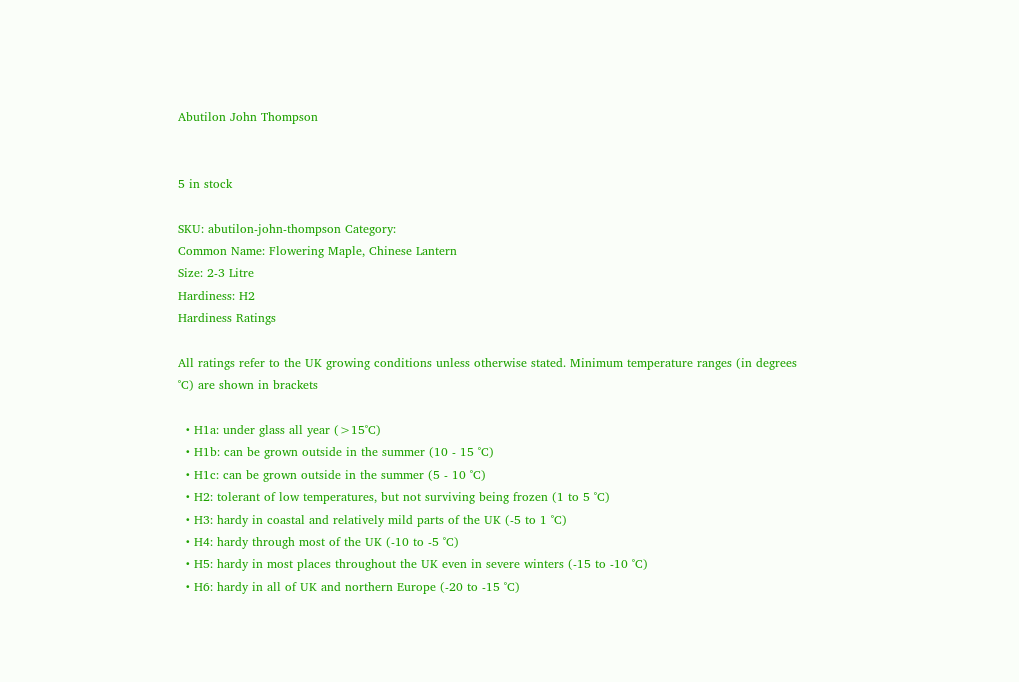Abutilon John Thompson


5 in stock

SKU: abutilon-john-thompson Category:
Common Name: Flowering Maple, Chinese Lantern
Size: 2-3 Litre
Hardiness: H2
Hardiness Ratings

All ratings refer to the UK growing conditions unless otherwise stated. Minimum temperature ranges (in degrees ˚C) are shown in brackets

  • H1a: under glass all year (>15˚C)
  • H1b: can be grown outside in the summer (10 - 15 ˚C)
  • H1c: can be grown outside in the summer (5 - 10 ˚C)
  • H2: tolerant of low temperatures, but not surviving being frozen (1 to 5 ˚C)
  • H3: hardy in coastal and relatively mild parts of the UK (-5 to 1 ˚C)
  • H4: hardy through most of the UK (-10 to -5 ˚C)
  • H5: hardy in most places throughout the UK even in severe winters (-15 to -10 ˚C)
  • H6: hardy in all of UK and northern Europe (-20 to -15 ˚C)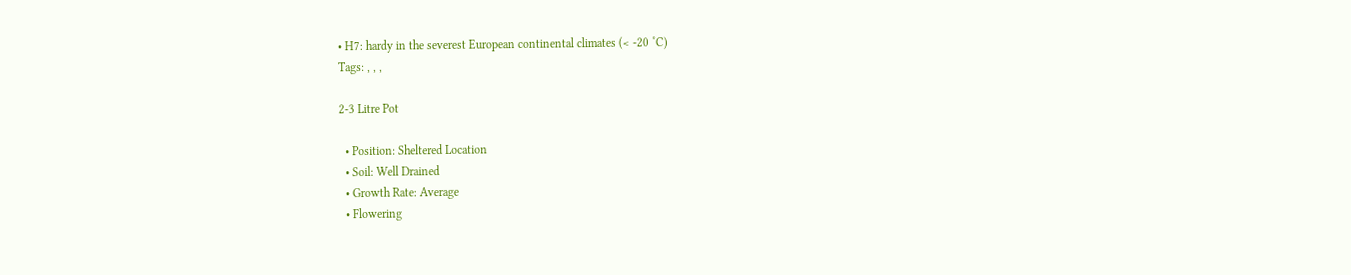• H7: hardy in the severest European continental climates (< -20 ˚C)
Tags: , , ,

2-3 Litre Pot

  • Position: Sheltered Location
  • Soil: Well Drained
  • Growth Rate: Average
  • Flowering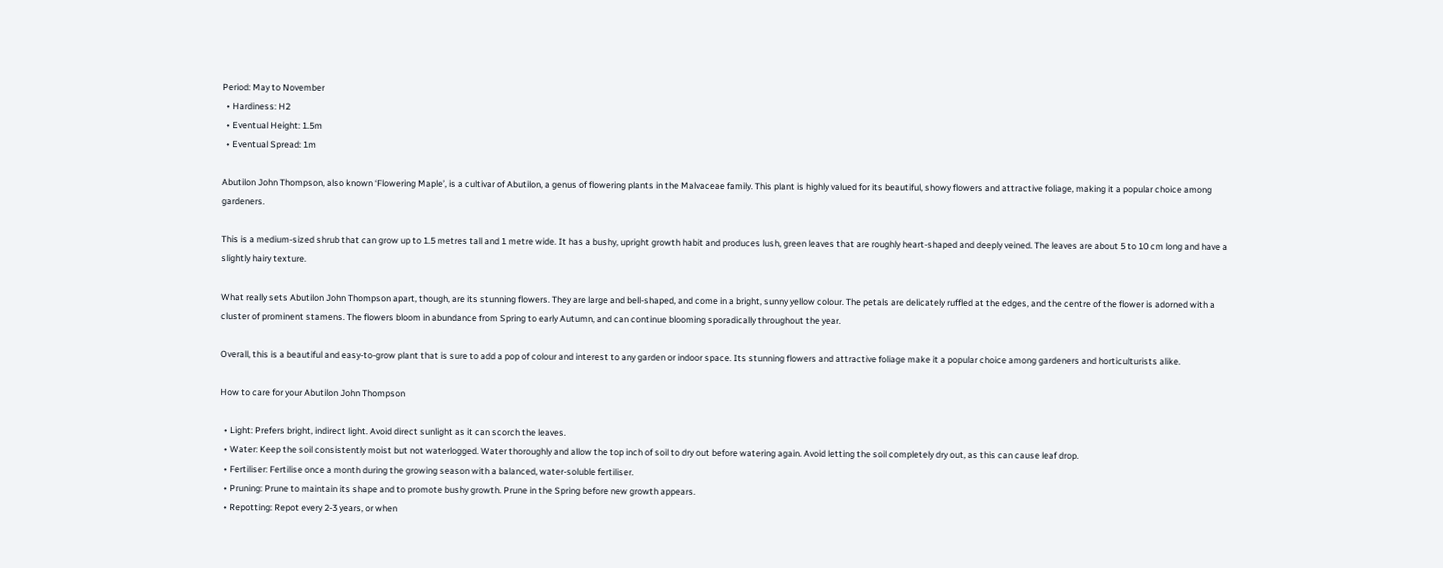Period: May to November
  • Hardiness: H2
  • Eventual Height: 1.5m
  • Eventual Spread: 1m

Abutilon John Thompson, also known ‘Flowering Maple’, is a cultivar of Abutilon, a genus of flowering plants in the Malvaceae family. This plant is highly valued for its beautiful, showy flowers and attractive foliage, making it a popular choice among gardeners.

This is a medium-sized shrub that can grow up to 1.5 metres tall and 1 metre wide. It has a bushy, upright growth habit and produces lush, green leaves that are roughly heart-shaped and deeply veined. The leaves are about 5 to 10 cm long and have a slightly hairy texture.

What really sets Abutilon John Thompson apart, though, are its stunning flowers. They are large and bell-shaped, and come in a bright, sunny yellow colour. The petals are delicately ruffled at the edges, and the centre of the flower is adorned with a cluster of prominent stamens. The flowers bloom in abundance from Spring to early Autumn, and can continue blooming sporadically throughout the year.

Overall, this is a beautiful and easy-to-grow plant that is sure to add a pop of colour and interest to any garden or indoor space. Its stunning flowers and attractive foliage make it a popular choice among gardeners and horticulturists alike.

How to care for your Abutilon John Thompson

  • Light: Prefers bright, indirect light. Avoid direct sunlight as it can scorch the leaves.
  • Water: Keep the soil consistently moist but not waterlogged. Water thoroughly and allow the top inch of soil to dry out before watering again. Avoid letting the soil completely dry out, as this can cause leaf drop.
  • Fertiliser: Fertilise once a month during the growing season with a balanced, water-soluble fertiliser.
  • Pruning: Prune to maintain its shape and to promote bushy growth. Prune in the Spring before new growth appears.
  • Repotting: Repot every 2-3 years, or when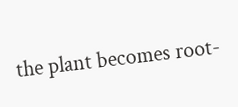the plant becomes root-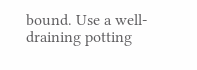bound. Use a well-draining potting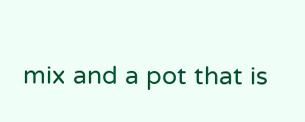mix and a pot that is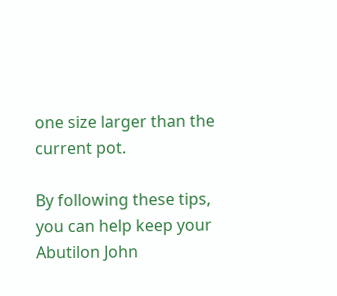one size larger than the current pot.

By following these tips, you can help keep your Abutilon John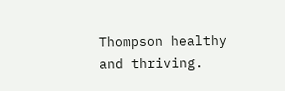Thompson healthy and thriving.